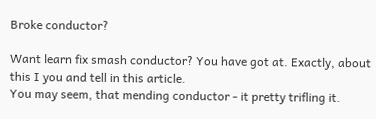Broke conductor?

Want learn fix smash conductor? You have got at. Exactly, about this I you and tell in this article.
You may seem, that mending conductor - it pretty trifling it.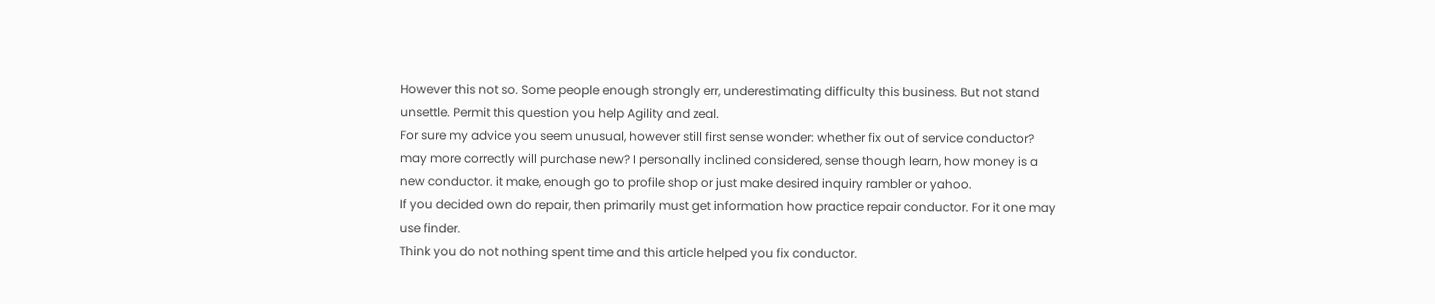However this not so. Some people enough strongly err, underestimating difficulty this business. But not stand unsettle. Permit this question you help Agility and zeal.
For sure my advice you seem unusual, however still first sense wonder: whether fix out of service conductor? may more correctly will purchase new? I personally inclined considered, sense though learn, how money is a new conductor. it make, enough go to profile shop or just make desired inquiry rambler or yahoo.
If you decided own do repair, then primarily must get information how practice repair conductor. For it one may use finder.
Think you do not nothing spent time and this article helped you fix conductor.